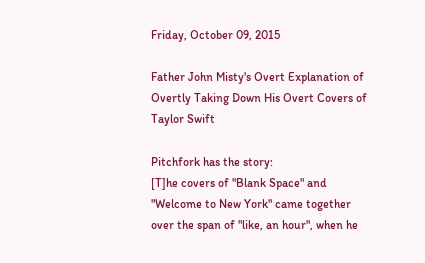Friday, October 09, 2015

Father John Misty's Overt Explanation of Overtly Taking Down His Overt Covers of Taylor Swift

Pitchfork has the story:
[T]he covers of "Blank Space" and "Welcome to New York" came together over the span of "like, an hour", when he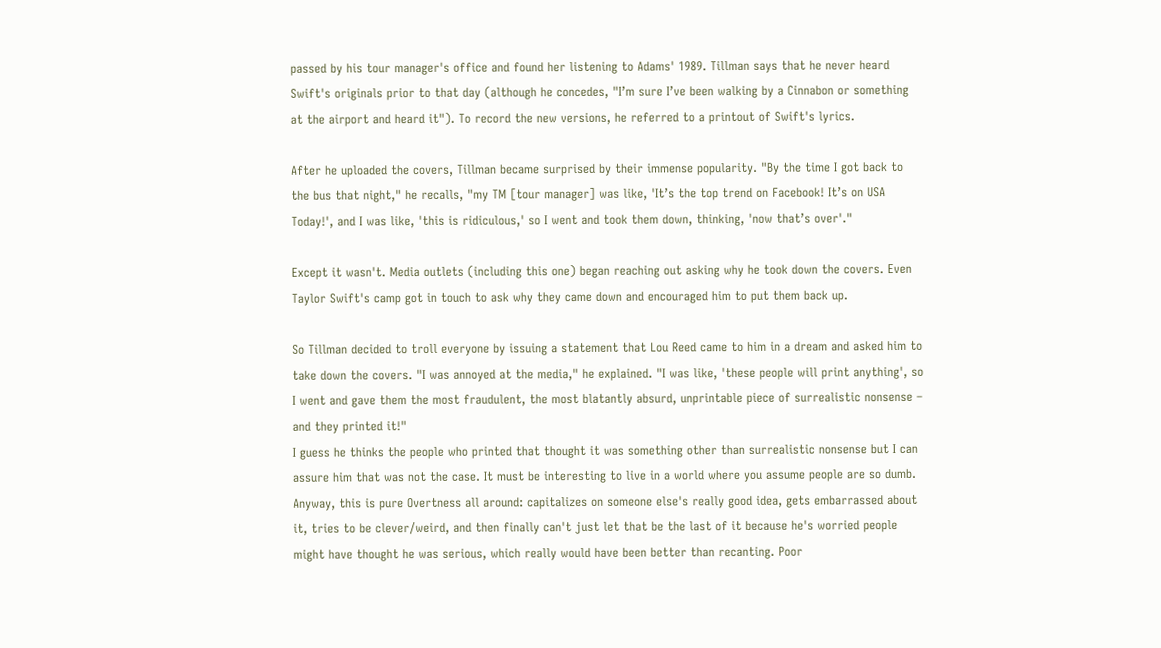passed by his tour manager's office and found her listening to Adams' 1989. Tillman says that he never heard Swift's originals prior to that day (although he concedes, "I’m sure I’ve been walking by a Cinnabon or something at the airport and heard it"). To record the new versions, he referred to a printout of Swift's lyrics.

After he uploaded the covers, Tillman became surprised by their immense popularity. "By the time I got back to the bus that night," he recalls, "my TM [tour manager] was like, 'It’s the top trend on Facebook! It’s on USA Today!', and I was like, 'this is ridiculous,' so I went and took them down, thinking, 'now that’s over'."

Except it wasn't. Media outlets (including this one) began reaching out asking why he took down the covers. Even Taylor Swift's camp got in touch to ask why they came down and encouraged him to put them back up.

So Tillman decided to troll everyone by issuing a statement that Lou Reed came to him in a dream and asked him to take down the covers. "I was annoyed at the media," he explained. "I was like, 'these people will print anything', so I went and gave them the most fraudulent, the most blatantly absurd, unprintable piece of surrealistic nonsense – and they printed it!"
I guess he thinks the people who printed that thought it was something other than surrealistic nonsense but I can assure him that was not the case. It must be interesting to live in a world where you assume people are so dumb. Anyway, this is pure Overtness all around: capitalizes on someone else's really good idea, gets embarrassed about it, tries to be clever/weird, and then finally can't just let that be the last of it because he's worried people might have thought he was serious, which really would have been better than recanting. Poor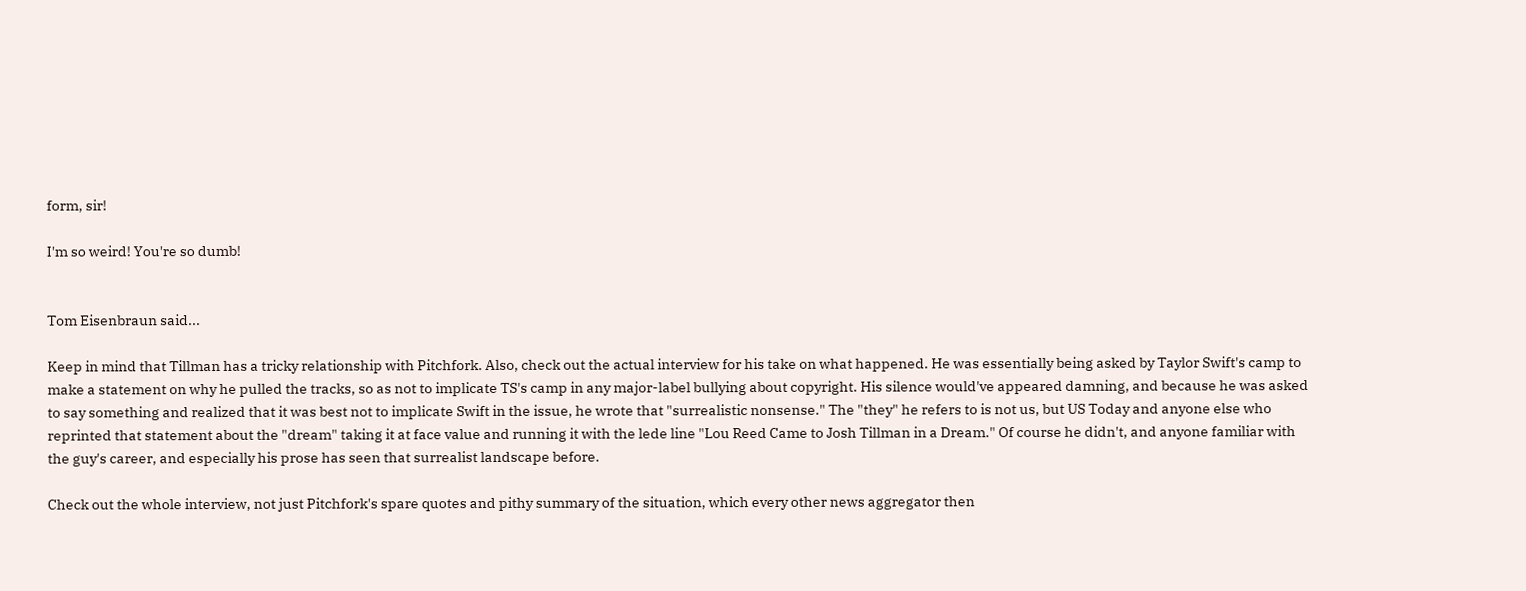form, sir!

I'm so weird! You're so dumb!


Tom Eisenbraun said...

Keep in mind that Tillman has a tricky relationship with Pitchfork. Also, check out the actual interview for his take on what happened. He was essentially being asked by Taylor Swift's camp to make a statement on why he pulled the tracks, so as not to implicate TS's camp in any major-label bullying about copyright. His silence would've appeared damning, and because he was asked to say something and realized that it was best not to implicate Swift in the issue, he wrote that "surrealistic nonsense." The "they" he refers to is not us, but US Today and anyone else who reprinted that statement about the "dream" taking it at face value and running it with the lede line "Lou Reed Came to Josh Tillman in a Dream." Of course he didn't, and anyone familiar with the guy's career, and especially his prose has seen that surrealist landscape before.

Check out the whole interview, not just Pitchfork's spare quotes and pithy summary of the situation, which every other news aggregator then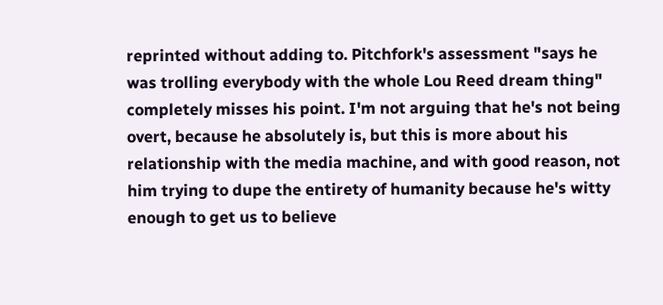reprinted without adding to. Pitchfork's assessment "says he was trolling everybody with the whole Lou Reed dream thing" completely misses his point. I'm not arguing that he's not being overt, because he absolutely is, but this is more about his relationship with the media machine, and with good reason, not him trying to dupe the entirety of humanity because he's witty enough to get us to believe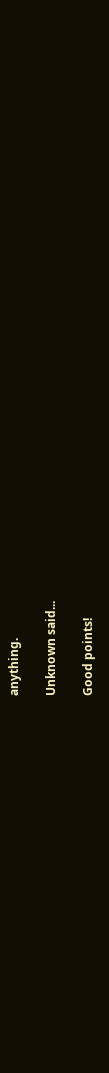anything.

Unknown said...

Good points!